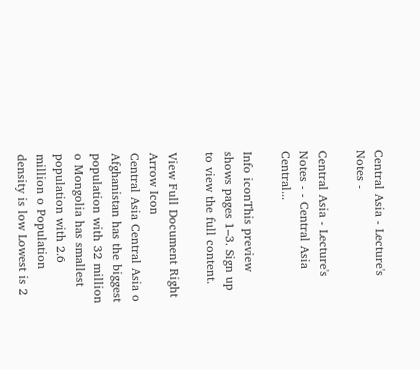Central Asia - Lecture's Notes -

Central Asia - Lecture's Notes - - Central Asia Central...

Info iconThis preview shows pages 1–3. Sign up to view the full content.

View Full Document Right Arrow Icon
Central Asia Central Asia o Afghanistan has the biggest population with 32 million o Mongolia has smallest population with 2.6 million o Population density is low Lowest is 2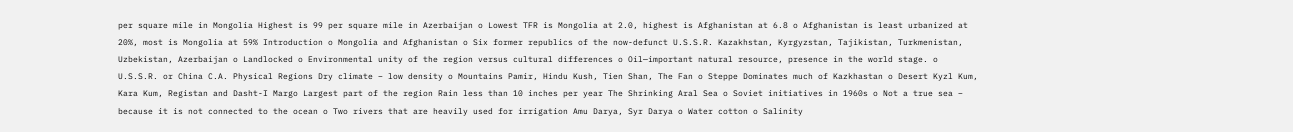per square mile in Mongolia Highest is 99 per square mile in Azerbaijan o Lowest TFR is Mongolia at 2.0, highest is Afghanistan at 6.8 o Afghanistan is least urbanized at 20%, most is Mongolia at 59% Introduction o Mongolia and Afghanistan o Six former republics of the now-defunct U.S.S.R. Kazakhstan, Kyrgyzstan, Tajikistan, Turkmenistan, Uzbekistan, Azerbaijan o Landlocked o Environmental unity of the region versus cultural differences o Oil—important natural resource, presence in the world stage. o U.S.S.R. or China C.A. Physical Regions Dry climate – low density o Mountains Pamir, Hindu Kush, Tien Shan, The Fan o Steppe Dominates much of Kazkhastan o Desert Kyzl Kum, Kara Kum, Registan and Dasht-I Margo Largest part of the region Rain less than 10 inches per year The Shrinking Aral Sea o Soviet initiatives in 1960s o Not a true sea – because it is not connected to the ocean o Two rivers that are heavily used for irrigation Amu Darya, Syr Darya o Water cotton o Salinity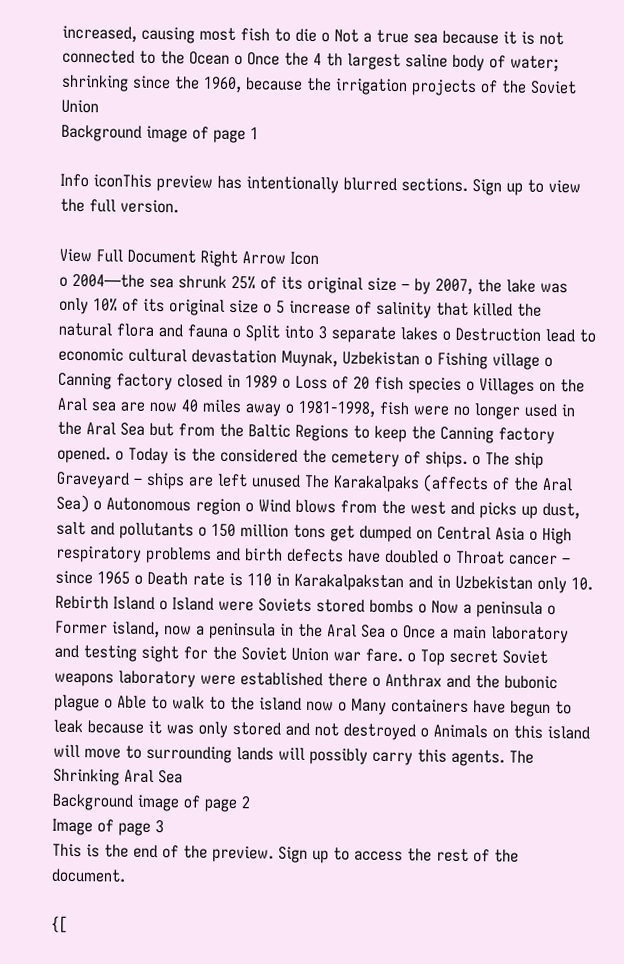increased, causing most fish to die o Not a true sea because it is not connected to the Ocean o Once the 4 th largest saline body of water; shrinking since the 1960, because the irrigation projects of the Soviet Union
Background image of page 1

Info iconThis preview has intentionally blurred sections. Sign up to view the full version.

View Full Document Right Arrow Icon
o 2004—the sea shrunk 25% of its original size – by 2007, the lake was only 10% of its original size o 5 increase of salinity that killed the natural flora and fauna o Split into 3 separate lakes o Destruction lead to economic cultural devastation Muynak, Uzbekistan o Fishing village o Canning factory closed in 1989 o Loss of 20 fish species o Villages on the Aral sea are now 40 miles away o 1981-1998, fish were no longer used in the Aral Sea but from the Baltic Regions to keep the Canning factory opened. o Today is the considered the cemetery of ships. o The ship Graveyard – ships are left unused The Karakalpaks (affects of the Aral Sea) o Autonomous region o Wind blows from the west and picks up dust, salt and pollutants o 150 million tons get dumped on Central Asia o High respiratory problems and birth defects have doubled o Throat cancer – since 1965 o Death rate is 110 in Karakalpakstan and in Uzbekistan only 10. Rebirth Island o Island were Soviets stored bombs o Now a peninsula o Former island, now a peninsula in the Aral Sea o Once a main laboratory and testing sight for the Soviet Union war fare. o Top secret Soviet weapons laboratory were established there o Anthrax and the bubonic plague o Able to walk to the island now o Many containers have begun to leak because it was only stored and not destroyed o Animals on this island will move to surrounding lands will possibly carry this agents. The Shrinking Aral Sea
Background image of page 2
Image of page 3
This is the end of the preview. Sign up to access the rest of the document.

{[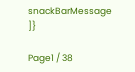snackBarMessage ]}

Page1 / 38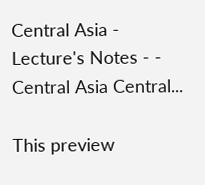Central Asia - Lecture's Notes - - Central Asia Central...

This preview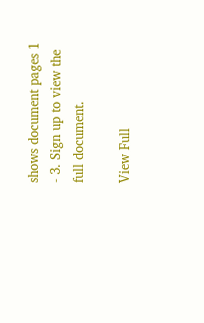shows document pages 1 - 3. Sign up to view the full document.

View Full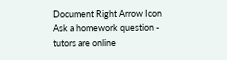Document Right Arrow Icon
Ask a homework question - tutors are online